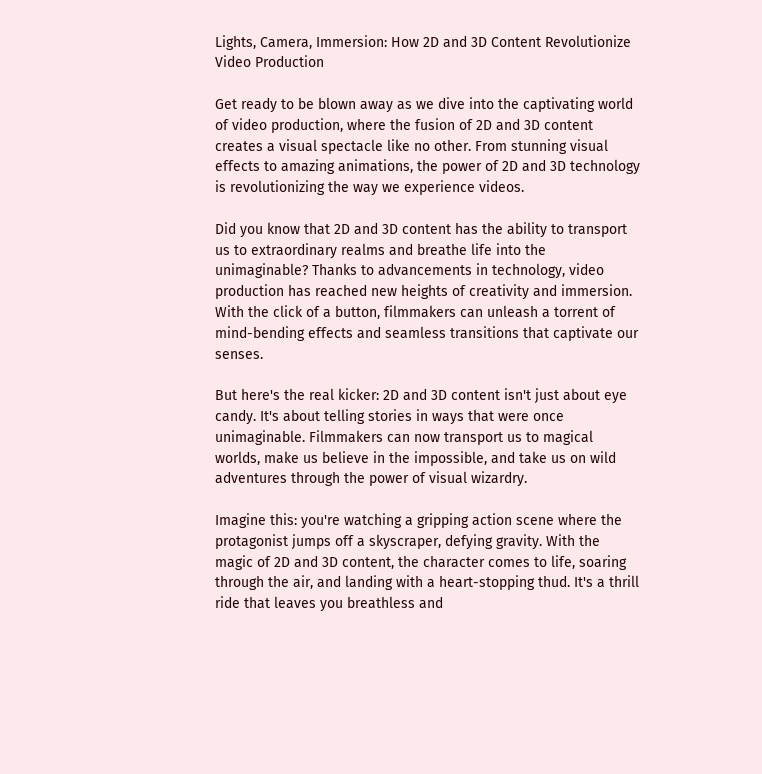Lights, Camera, Immersion: How 2D and 3D Content Revolutionize Video Production

Get ready to be blown away as we dive into the captivating world of video production, where the fusion of 2D and 3D content creates a visual spectacle like no other. From stunning visual effects to amazing animations, the power of 2D and 3D technology is revolutionizing the way we experience videos.

Did you know that 2D and 3D content has the ability to transport us to extraordinary realms and breathe life into the unimaginable? Thanks to advancements in technology, video production has reached new heights of creativity and immersion. With the click of a button, filmmakers can unleash a torrent of mind-bending effects and seamless transitions that captivate our senses.

But here's the real kicker: 2D and 3D content isn't just about eye candy. It's about telling stories in ways that were once unimaginable. Filmmakers can now transport us to magical worlds, make us believe in the impossible, and take us on wild adventures through the power of visual wizardry.

Imagine this: you're watching a gripping action scene where the protagonist jumps off a skyscraper, defying gravity. With the magic of 2D and 3D content, the character comes to life, soaring through the air, and landing with a heart-stopping thud. It's a thrill ride that leaves you breathless and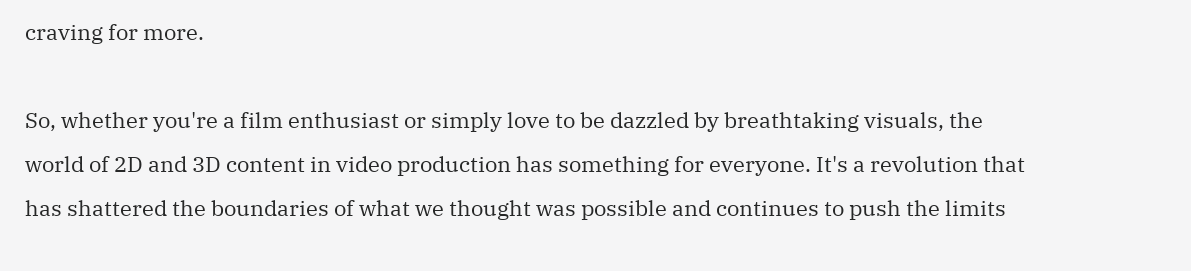craving for more.

So, whether you're a film enthusiast or simply love to be dazzled by breathtaking visuals, the world of 2D and 3D content in video production has something for everyone. It's a revolution that has shattered the boundaries of what we thought was possible and continues to push the limits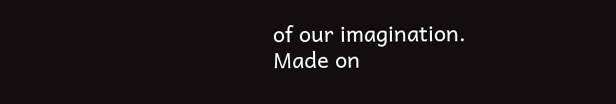of our imagination.
Made on